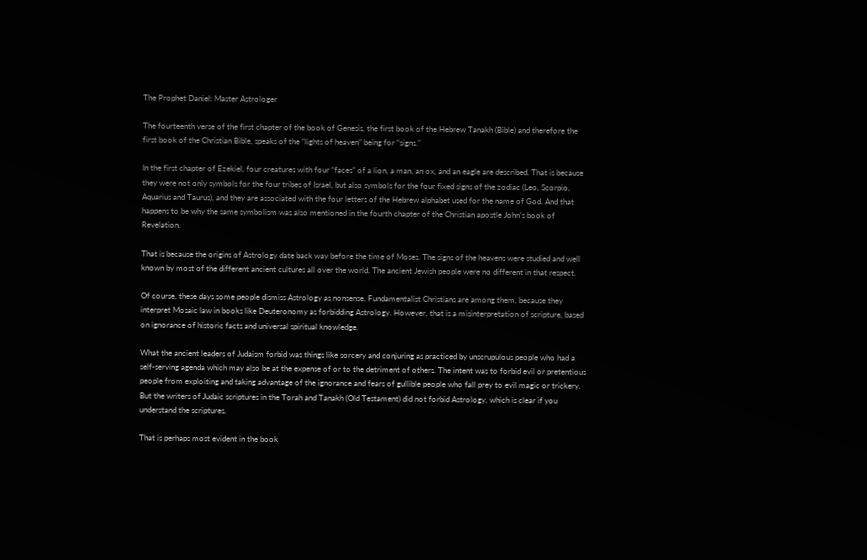The Prophet Daniel: Master Astrologer

The fourteenth verse of the first chapter of the book of Genesis, the first book of the Hebrew Tanakh (Bible) and therefore the first book of the Christian Bible, speaks of the “lights of heaven” being for “signs.”

In the first chapter of Ezekiel, four creatures with four “faces” of a lion, a man, an ox, and an eagle are described. That is because they were not only symbols for the four tribes of Israel, but also symbols for the four fixed signs of the zodiac (Leo, Scorpio, Aquarius and Taurus), and they are associated with the four letters of the Hebrew alphabet used for the name of God. And that happens to be why the same symbolism was also mentioned in the fourth chapter of the Christian apostle John’s book of Revelation.

That is because the origins of Astrology date back way before the time of Moses. The signs of the heavens were studied and well known by most of the different ancient cultures all over the world. The ancient Jewish people were no different in that respect.

Of course, these days some people dismiss Astrology as nonsense. Fundamentalist Christians are among them, because they interpret Mosaic law in books like Deuteronomy as forbidding Astrology. However, that is a misinterpretation of scripture, based on ignorance of historic facts and universal spiritual knowledge.

What the ancient leaders of Judaism forbid was things like sorcery and conjuring as practiced by unscrupulous people who had a self-serving agenda which may also be at the expense of or to the detriment of others. The intent was to forbid evil or pretentious people from exploiting and taking advantage of the ignorance and fears of gullible people who fall prey to evil magic or trickery. But the writers of Judaic scriptures in the Torah and Tanakh (Old Testament) did not forbid Astrology, which is clear if you understand the scriptures.

That is perhaps most evident in the book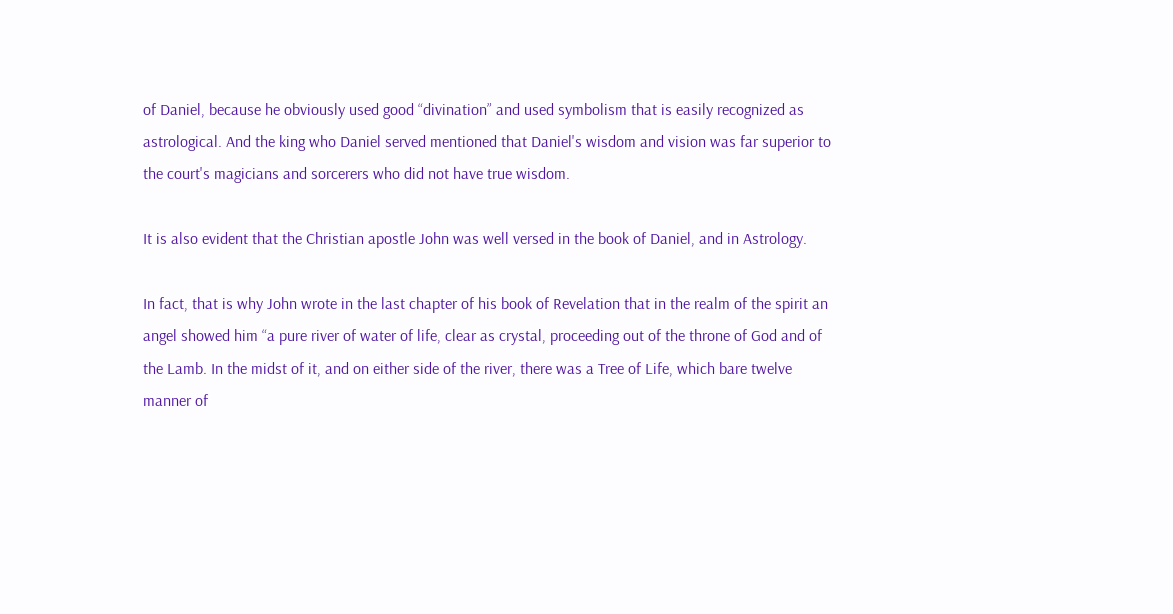of Daniel, because he obviously used good “divination” and used symbolism that is easily recognized as astrological. And the king who Daniel served mentioned that Daniel's wisdom and vision was far superior to the court's magicians and sorcerers who did not have true wisdom.

It is also evident that the Christian apostle John was well versed in the book of Daniel, and in Astrology.

In fact, that is why John wrote in the last chapter of his book of Revelation that in the realm of the spirit an angel showed him “a pure river of water of life, clear as crystal, proceeding out of the throne of God and of the Lamb. In the midst of it, and on either side of the river, there was a Tree of Life, which bare twelve manner of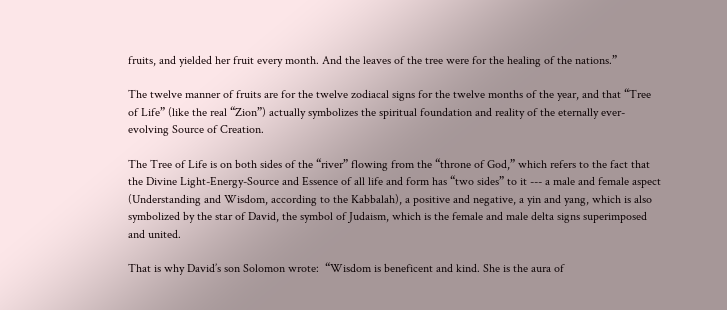fruits, and yielded her fruit every month. And the leaves of the tree were for the healing of the nations.”

The twelve manner of fruits are for the twelve zodiacal signs for the twelve months of the year, and that “Tree of Life” (like the real “Zion”) actually symbolizes the spiritual foundation and reality of the eternally ever-evolving Source of Creation.

The Tree of Life is on both sides of the “river” flowing from the “throne of God,” which refers to the fact that the Divine Light-Energy-Source and Essence of all life and form has “two sides” to it --- a male and female aspect (Understanding and Wisdom, according to the Kabbalah), a positive and negative, a yin and yang, which is also symbolized by the star of David, the symbol of Judaism, which is the female and male delta signs superimposed and united.

That is why David’s son Solomon wrote:  “Wisdom is beneficent and kind. She is the aura of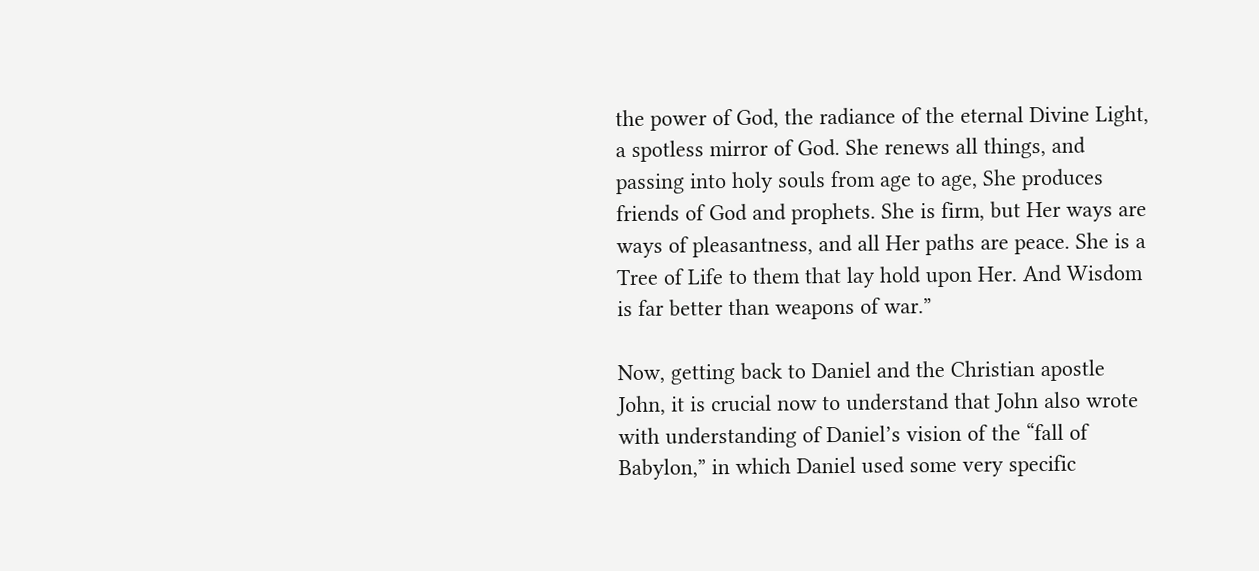the power of God, the radiance of the eternal Divine Light, a spotless mirror of God. She renews all things, and passing into holy souls from age to age, She produces friends of God and prophets. She is firm, but Her ways are ways of pleasantness, and all Her paths are peace. She is a Tree of Life to them that lay hold upon Her. And Wisdom is far better than weapons of war.”

Now, getting back to Daniel and the Christian apostle John, it is crucial now to understand that John also wrote with understanding of Daniel’s vision of the “fall of Babylon,” in which Daniel used some very specific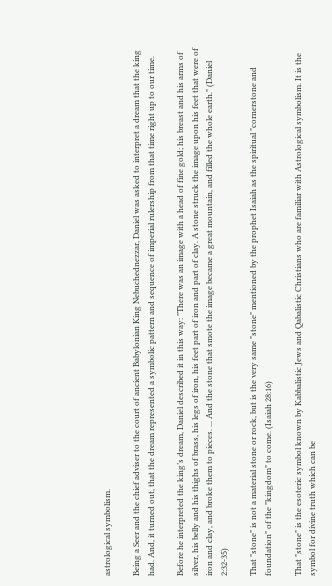astrological symbolism.

Being a Seer and the chief adviser to the court of ancient Babylonian King Nebuchednezzar, Daniel was asked to interpret a dream that the king had. And, it turned out, that the dream represented a symbolic pattern and sequence of imperial rulership from that time right up to our time.

Before he interpreted the king’s dream, Daniel described it in this way: "There was an image with a head of fine gold; his breast and his arms of silver, his belly and his thighs of brass, his legs of iron, his feet part of iron and part of clay. A stone struck the image upon his feet that were of iron and clay, and broke them to pieces. ... And the stone that smote the image became a great mountain, and filled the whole earth." (Daniel 2:32-35)

That "stone" is not a material stone or rock, but is the very same "stone" mentioned by the prophet Isaiah as the spiritual "cornerstone and foundation" of the "kingdom" to come. (Isaiah 28:16)

That "stone" is the esoteric symbol known by Kabbalistic Jews and Qabalistic Christians who are familiar with Astrological symbolism. It is the symbol for divine truth which can be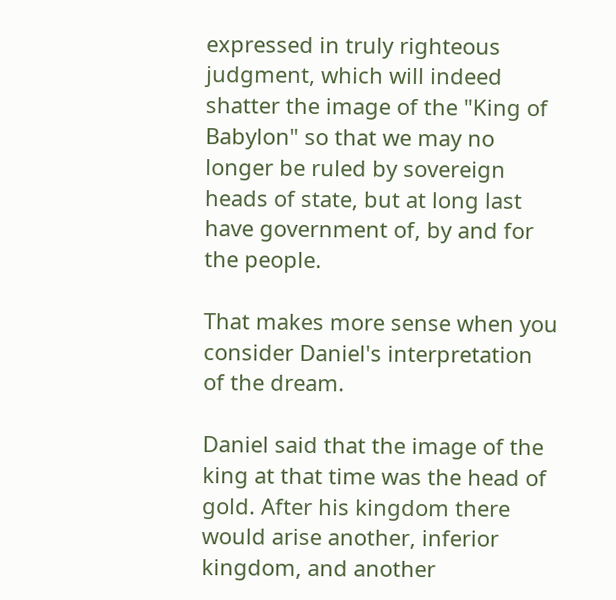expressed in truly righteous judgment, which will indeed shatter the image of the "King of Babylon" so that we may no longer be ruled by sovereign heads of state, but at long last have government of, by and for the people.

That makes more sense when you consider Daniel's interpretation of the dream.

Daniel said that the image of the king at that time was the head of gold. After his kingdom there would arise another, inferior kingdom, and another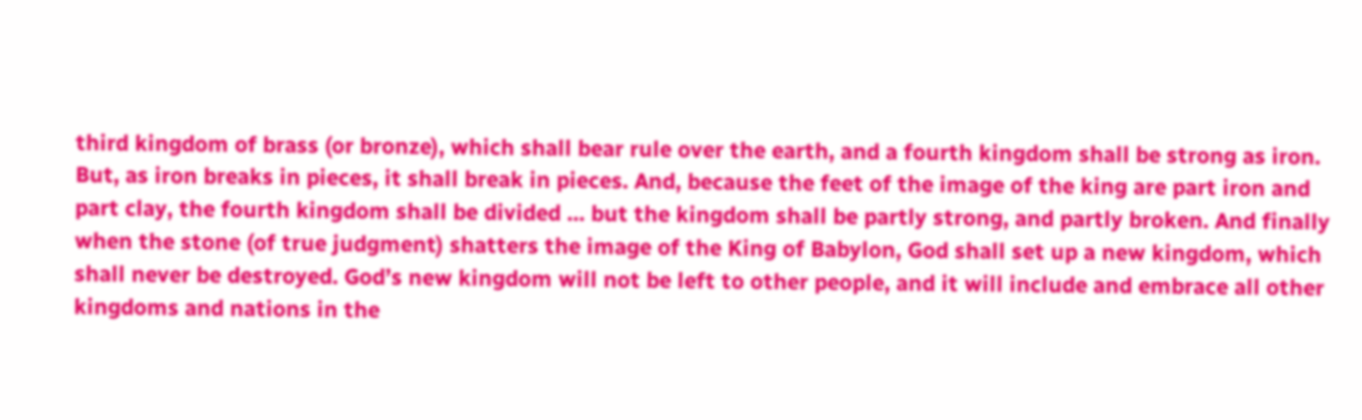third kingdom of brass (or bronze), which shall bear rule over the earth, and a fourth kingdom shall be strong as iron. But, as iron breaks in pieces, it shall break in pieces. And, because the feet of the image of the king are part iron and part clay, the fourth kingdom shall be divided ... but the kingdom shall be partly strong, and partly broken. And finally when the stone (of true judgment) shatters the image of the King of Babylon, God shall set up a new kingdom, which shall never be destroyed. God’s new kingdom will not be left to other people, and it will include and embrace all other kingdoms and nations in the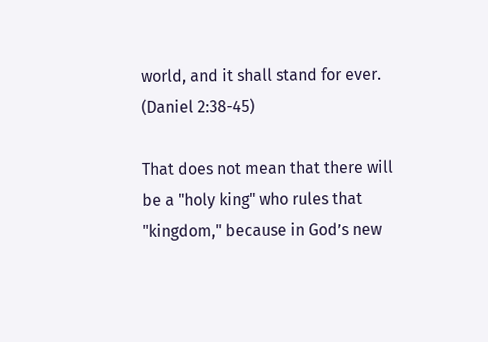world, and it shall stand for ever. (Daniel 2:38-45)

That does not mean that there will be a "holy king" who rules that "kingdom," because in God’s new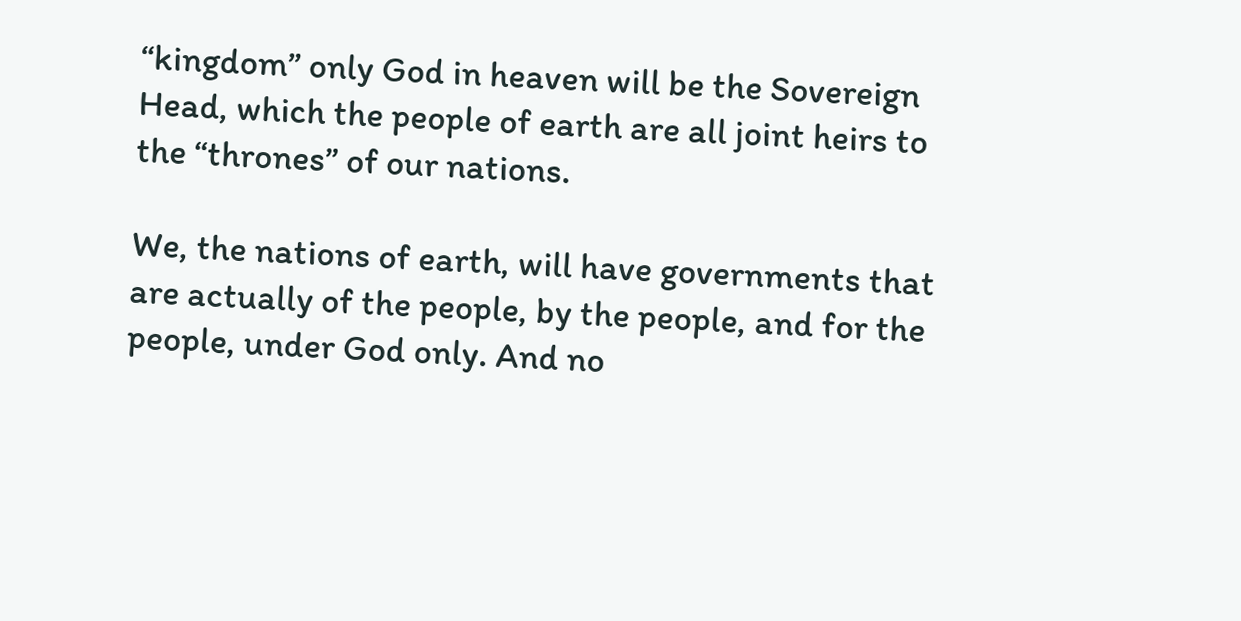“kingdom” only God in heaven will be the Sovereign Head, which the people of earth are all joint heirs to the “thrones” of our nations.

We, the nations of earth, will have governments that are actually of the people, by the people, and for the people, under God only. And no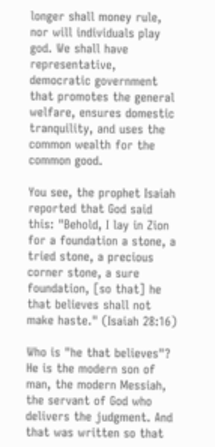longer shall money rule, nor will individuals play god. We shall have representative, democratic government that promotes the general welfare, ensures domestic tranquility, and uses the common wealth for the common good.

You see, the prophet Isaiah reported that God said this: "Behold, I lay in Zion for a foundation a stone, a tried stone, a precious corner stone, a sure foundation, [so that] he that believes shall not make haste." (Isaiah 28:16)

Who is "he that believes"? He is the modern son of man, the modern Messiah, the servant of God who delivers the judgment. And that was written so that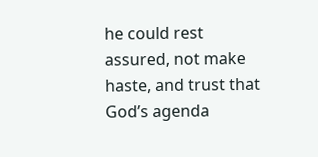he could rest assured, not make haste, and trust that God’s agenda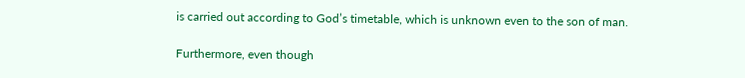is carried out according to God’s timetable, which is unknown even to the son of man.

Furthermore, even though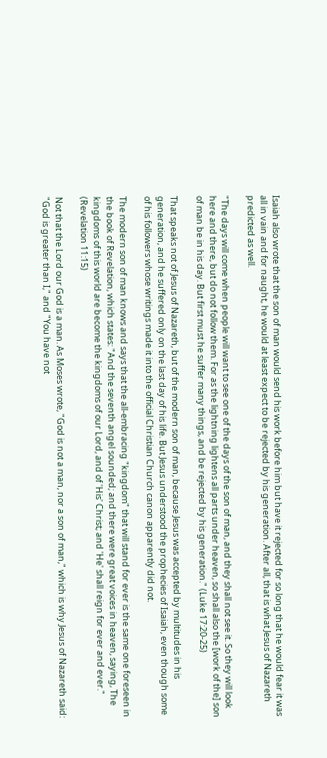Isaiah also wrote that the son of man would send his work before him but have it rejected for so long that he would fear it was all in vain and for naught, he would at least expect to be rejected by his generation. After all, that is what Jesus of Nazareth predicted as well.

"The days will come when people will want to see one of the days of the son of man, and they shall not see it. So they will look here and there, but do not follow them. For as the lightning lightens all parts under heaven, so shall also the [work of the] son of man be in his day. But first must he suffer many things, and be rejected by his generation." (Luke 17:20-25)

That speaks not of Jesus of Nazareth, but of the modern son of man, because Jesus was accepted by multitudes in his generation, and he suffered only on the last day of his life. But Jesus understood the prophecies of Isaiah, even though some of his followers whose writings made it into the official Christian Church canon apparently did not.

The modern son of man knows and says that the all-embracing "kingdom" that will stand for ever is the same one foreseen in the book of Revelation, which states: "And the seventh angel sounded; and there were great voices in heaven, saying, The kingdoms of this world are become the kingdoms of our Lord, and of 'His' Christ; and 'He' shall reign for ever and ever." (Revelation 11:15)

Not that the Lord our God is a man. As Moses wrote, "God is not a man, nor a son of man," which is why Jesus of Nazareth said: "God is greater than I," and "You have not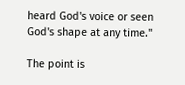heard God's voice or seen God's shape at any time."

The point is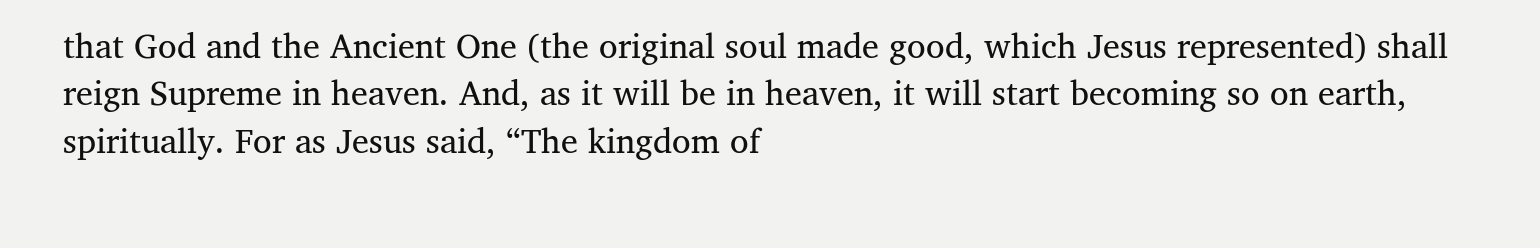that God and the Ancient One (the original soul made good, which Jesus represented) shall reign Supreme in heaven. And, as it will be in heaven, it will start becoming so on earth, spiritually. For as Jesus said, “The kingdom of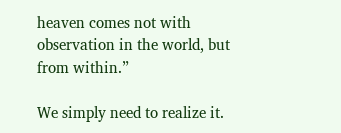heaven comes not with observation in the world, but from within.”

We simply need to realize it.